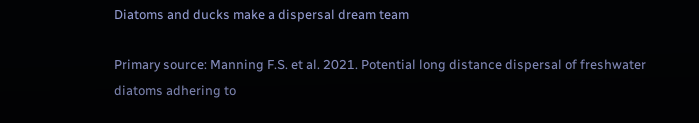Diatoms and ducks make a dispersal dream team

Primary source: Manning F.S. et al. 2021. Potential long distance dispersal of freshwater diatoms adhering to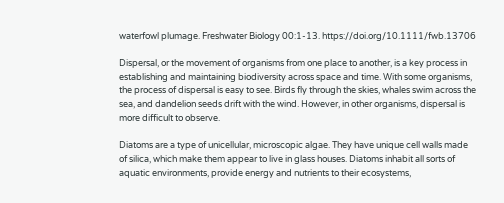waterfowl plumage. Freshwater Biology 00:1-13. https://doi.org/10.1111/fwb.13706

Dispersal, or the movement of organisms from one place to another, is a key process in establishing and maintaining biodiversity across space and time. With some organisms, the process of dispersal is easy to see. Birds fly through the skies, whales swim across the sea, and dandelion seeds drift with the wind. However, in other organisms, dispersal is more difficult to observe.

Diatoms are a type of unicellular, microscopic algae. They have unique cell walls made of silica, which make them appear to live in glass houses. Diatoms inhabit all sorts of aquatic environments, provide energy and nutrients to their ecosystems,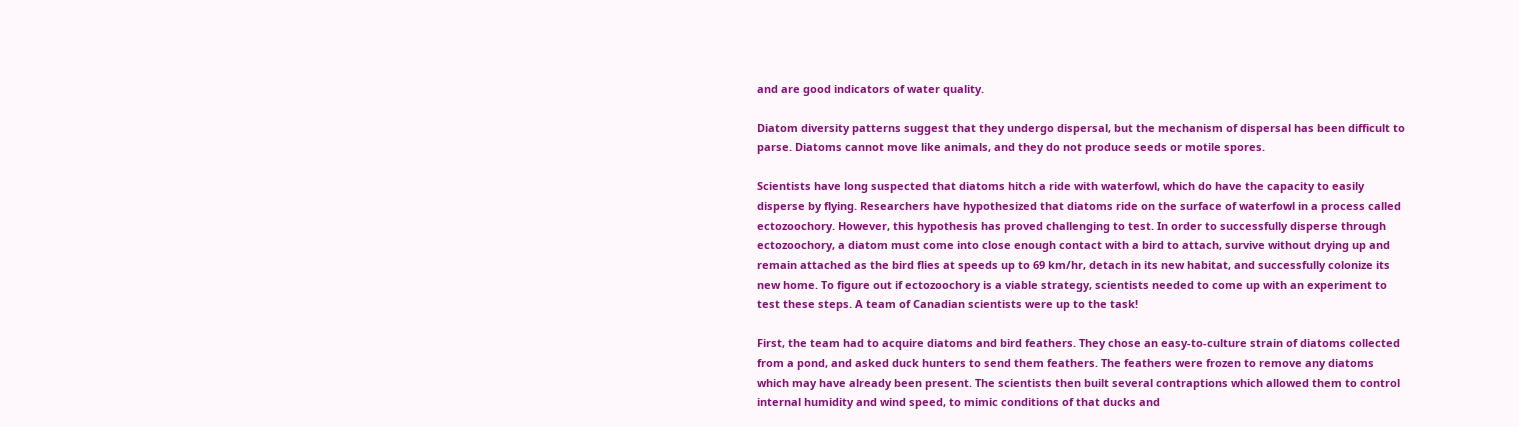and are good indicators of water quality.

Diatom diversity patterns suggest that they undergo dispersal, but the mechanism of dispersal has been difficult to parse. Diatoms cannot move like animals, and they do not produce seeds or motile spores.

Scientists have long suspected that diatoms hitch a ride with waterfowl, which do have the capacity to easily disperse by flying. Researchers have hypothesized that diatoms ride on the surface of waterfowl in a process called ectozoochory. However, this hypothesis has proved challenging to test. In order to successfully disperse through ectozoochory, a diatom must come into close enough contact with a bird to attach, survive without drying up and remain attached as the bird flies at speeds up to 69 km/hr, detach in its new habitat, and successfully colonize its new home. To figure out if ectozoochory is a viable strategy, scientists needed to come up with an experiment to test these steps. A team of Canadian scientists were up to the task!

First, the team had to acquire diatoms and bird feathers. They chose an easy-to-culture strain of diatoms collected from a pond, and asked duck hunters to send them feathers. The feathers were frozen to remove any diatoms which may have already been present. The scientists then built several contraptions which allowed them to control internal humidity and wind speed, to mimic conditions of that ducks and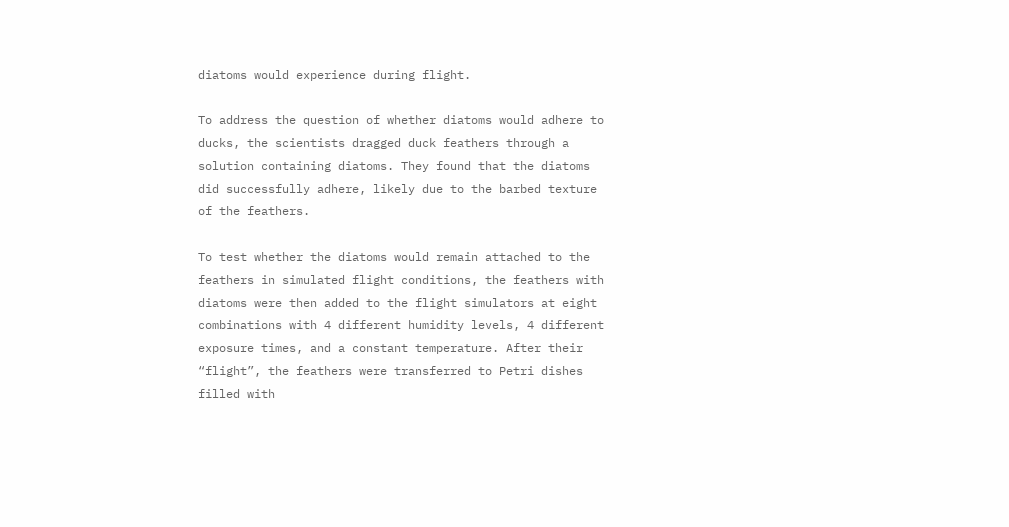diatoms would experience during flight.

To address the question of whether diatoms would adhere to ducks, the scientists dragged duck feathers through a solution containing diatoms. They found that the diatoms did successfully adhere, likely due to the barbed texture of the feathers.

To test whether the diatoms would remain attached to the feathers in simulated flight conditions, the feathers with diatoms were then added to the flight simulators at eight combinations with 4 different humidity levels, 4 different exposure times, and a constant temperature. After their “flight”, the feathers were transferred to Petri dishes filled with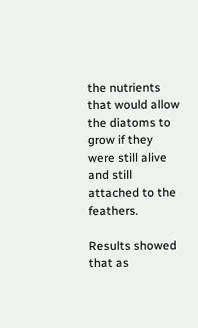the nutrients that would allow the diatoms to grow if they were still alive and still attached to the feathers.

Results showed that as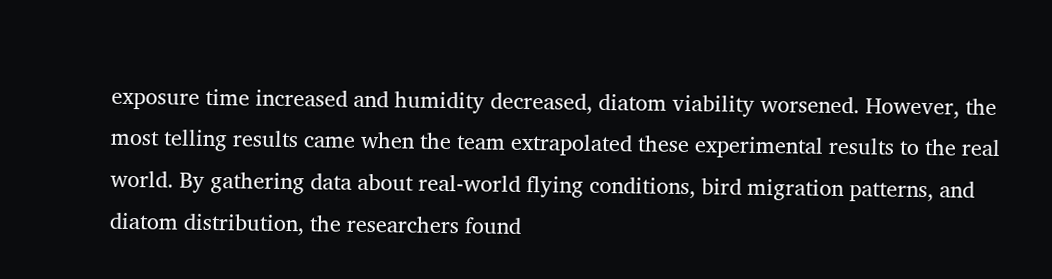exposure time increased and humidity decreased, diatom viability worsened. However, the most telling results came when the team extrapolated these experimental results to the real world. By gathering data about real-world flying conditions, bird migration patterns, and diatom distribution, the researchers found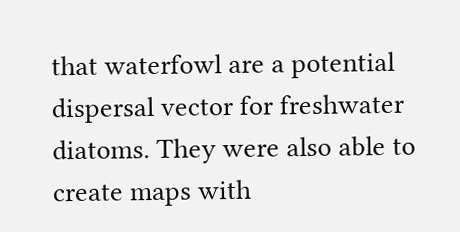that waterfowl are a potential dispersal vector for freshwater diatoms. They were also able to create maps with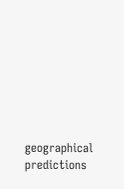geographical predictions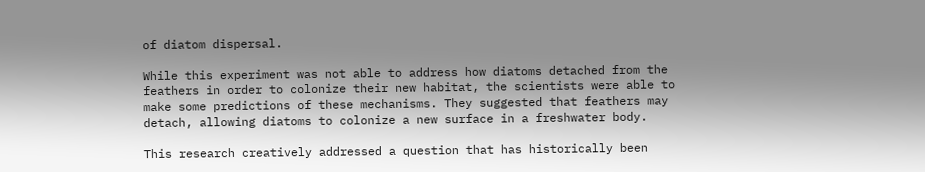of diatom dispersal.

While this experiment was not able to address how diatoms detached from the feathers in order to colonize their new habitat, the scientists were able to make some predictions of these mechanisms. They suggested that feathers may detach, allowing diatoms to colonize a new surface in a freshwater body.

This research creatively addressed a question that has historically been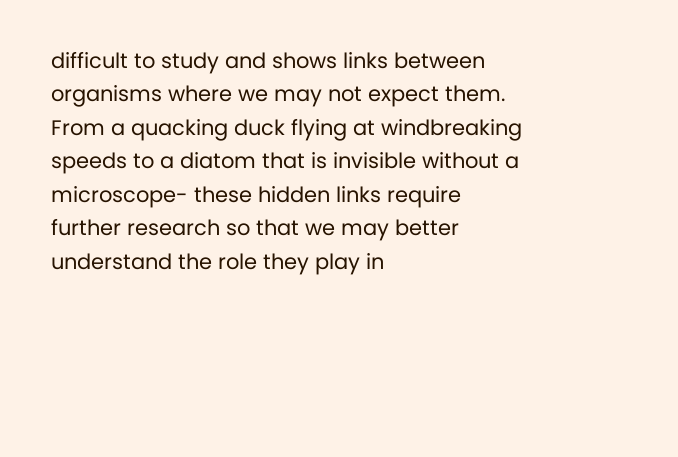difficult to study and shows links between organisms where we may not expect them. From a quacking duck flying at windbreaking speeds to a diatom that is invisible without a microscope- these hidden links require further research so that we may better understand the role they play in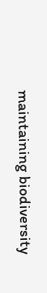maintaining biodiversity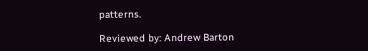patterns.

Reviewed by: Andrew Barton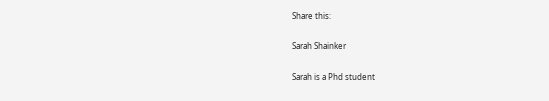Share this:

Sarah Shainker

Sarah is a Phd student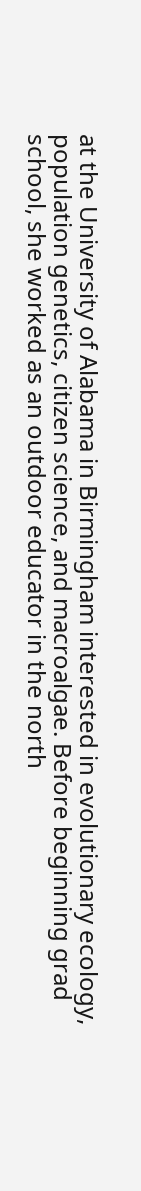at the University of Alabama in Birmingham interested in evolutionary ecology, population genetics, citizen science, and macroalgae. Before beginning grad school, she worked as an outdoor educator in the north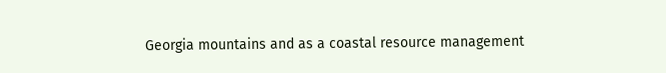Georgia mountains and as a coastal resource management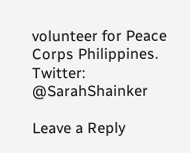volunteer for Peace Corps Philippines. Twitter: @SarahShainker

Leave a Reply